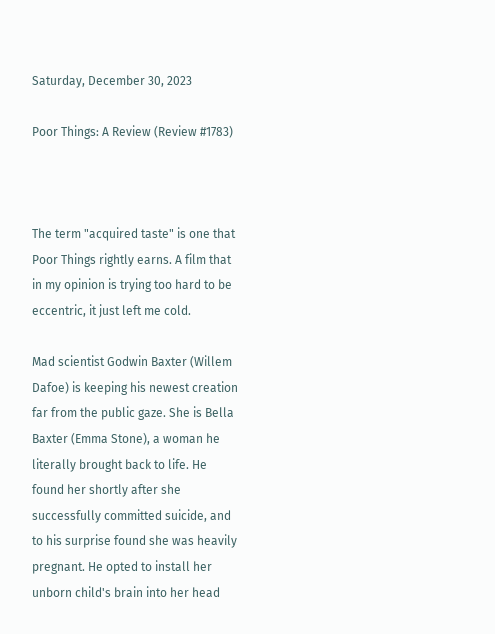Saturday, December 30, 2023

Poor Things: A Review (Review #1783)



The term "acquired taste" is one that Poor Things rightly earns. A film that in my opinion is trying too hard to be eccentric, it just left me cold.

Mad scientist Godwin Baxter (Willem Dafoe) is keeping his newest creation far from the public gaze. She is Bella Baxter (Emma Stone), a woman he literally brought back to life. He found her shortly after she successfully committed suicide, and to his surprise found she was heavily pregnant. He opted to install her unborn child's brain into her head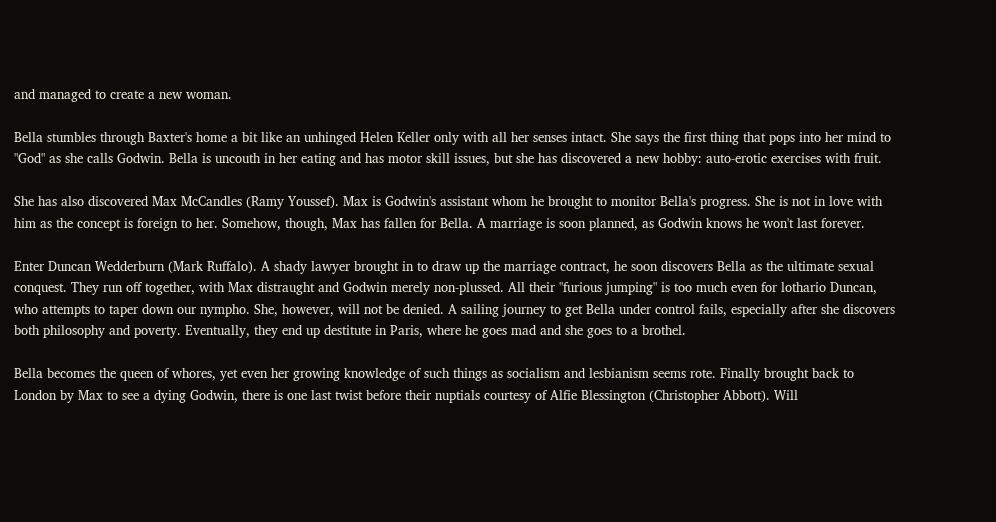and managed to create a new woman.

Bella stumbles through Baxter's home a bit like an unhinged Helen Keller only with all her senses intact. She says the first thing that pops into her mind to "God" as she calls Godwin. Bella is uncouth in her eating and has motor skill issues, but she has discovered a new hobby: auto-erotic exercises with fruit.

She has also discovered Max McCandles (Ramy Youssef). Max is Godwin's assistant whom he brought to monitor Bella's progress. She is not in love with him as the concept is foreign to her. Somehow, though, Max has fallen for Bella. A marriage is soon planned, as Godwin knows he won't last forever.

Enter Duncan Wedderburn (Mark Ruffalo). A shady lawyer brought in to draw up the marriage contract, he soon discovers Bella as the ultimate sexual conquest. They run off together, with Max distraught and Godwin merely non-plussed. All their "furious jumping" is too much even for lothario Duncan, who attempts to taper down our nympho. She, however, will not be denied. A sailing journey to get Bella under control fails, especially after she discovers both philosophy and poverty. Eventually, they end up destitute in Paris, where he goes mad and she goes to a brothel.

Bella becomes the queen of whores, yet even her growing knowledge of such things as socialism and lesbianism seems rote. Finally brought back to London by Max to see a dying Godwin, there is one last twist before their nuptials courtesy of Alfie Blessington (Christopher Abbott). Will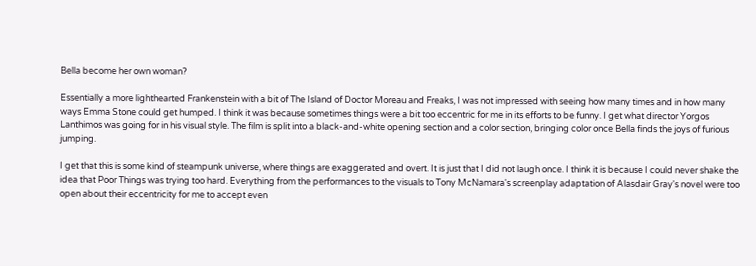Bella become her own woman?

Essentially a more lighthearted Frankenstein with a bit of The Island of Doctor Moreau and Freaks, I was not impressed with seeing how many times and in how many ways Emma Stone could get humped. I think it was because sometimes things were a bit too eccentric for me in its efforts to be funny. I get what director Yorgos Lanthimos was going for in his visual style. The film is split into a black-and-white opening section and a color section, bringing color once Bella finds the joys of furious jumping.

I get that this is some kind of steampunk universe, where things are exaggerated and overt. It is just that I did not laugh once. I think it is because I could never shake the idea that Poor Things was trying too hard. Everything from the performances to the visuals to Tony McNamara's screenplay adaptation of Alasdair Gray's novel were too open about their eccentricity for me to accept even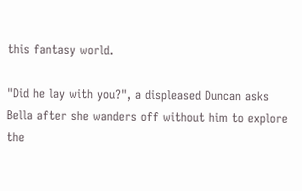this fantasy world.

"Did he lay with you?", a displeased Duncan asks Bella after she wanders off without him to explore the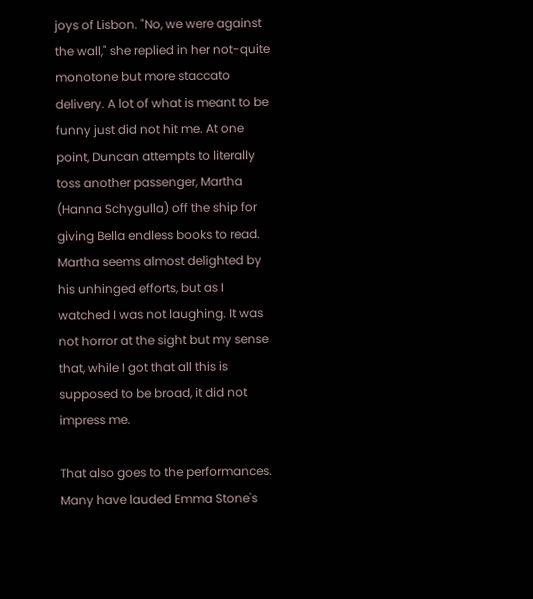joys of Lisbon. "No, we were against the wall," she replied in her not-quite monotone but more staccato delivery. A lot of what is meant to be funny just did not hit me. At one point, Duncan attempts to literally toss another passenger, Martha (Hanna Schygulla) off the ship for giving Bella endless books to read. Martha seems almost delighted by his unhinged efforts, but as I watched I was not laughing. It was not horror at the sight but my sense that, while I got that all this is supposed to be broad, it did not impress me.

That also goes to the performances. Many have lauded Emma Stone's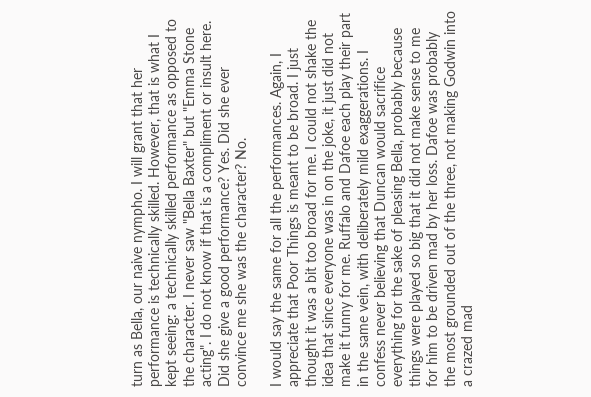turn as Bella, our naive nympho. I will grant that her performance is technically skilled. However, that is what I kept seeing: a technically skilled performance as opposed to the character. I never saw "Bella Baxter" but "Emma Stone acting". I do not know if that is a compliment or insult here. Did she give a good performance? Yes. Did she ever convince me she was the character? No.

I would say the same for all the performances. Again, I appreciate that Poor Things is meant to be broad. I just thought it was a bit too broad for me. I could not shake the idea that since everyone was in on the joke, it just did not make it funny for me. Ruffalo and Dafoe each play their part in the same vein, with deliberately mild exaggerations. I confess never believing that Duncan would sacrifice everything for the sake of pleasing Bella, probably because things were played so big that it did not make sense to me for him to be driven mad by her loss. Dafoe was probably the most grounded out of the three, not making Godwin into a crazed mad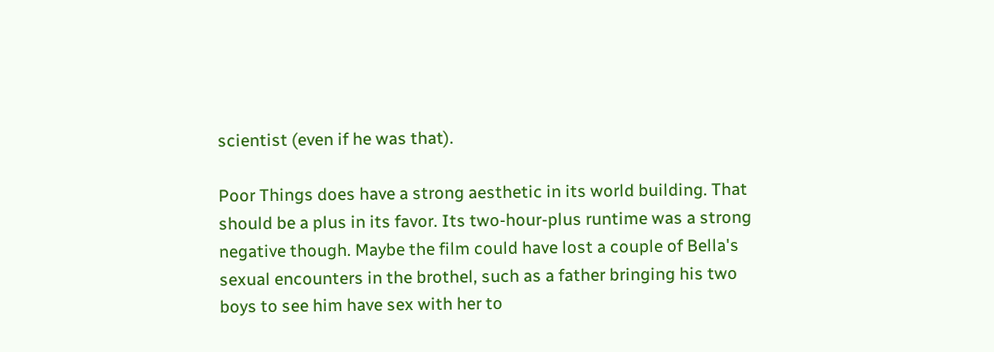scientist (even if he was that).

Poor Things does have a strong aesthetic in its world building. That should be a plus in its favor. Its two-hour-plus runtime was a strong negative though. Maybe the film could have lost a couple of Bella's sexual encounters in the brothel, such as a father bringing his two boys to see him have sex with her to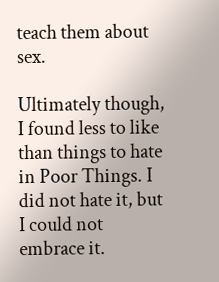teach them about sex.

Ultimately though, I found less to like than things to hate in Poor Things. I did not hate it, but I could not embrace it.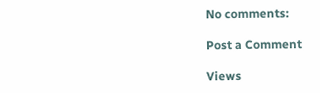No comments:

Post a Comment

Views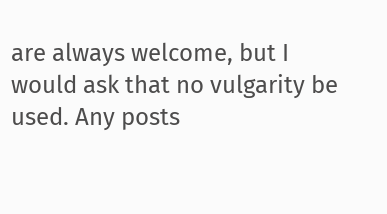are always welcome, but I would ask that no vulgarity be used. Any posts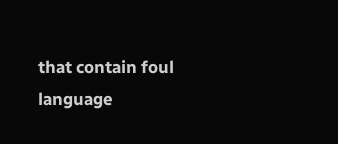that contain foul language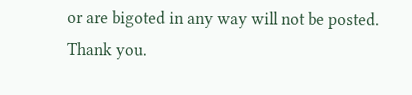or are bigoted in any way will not be posted.
Thank you.